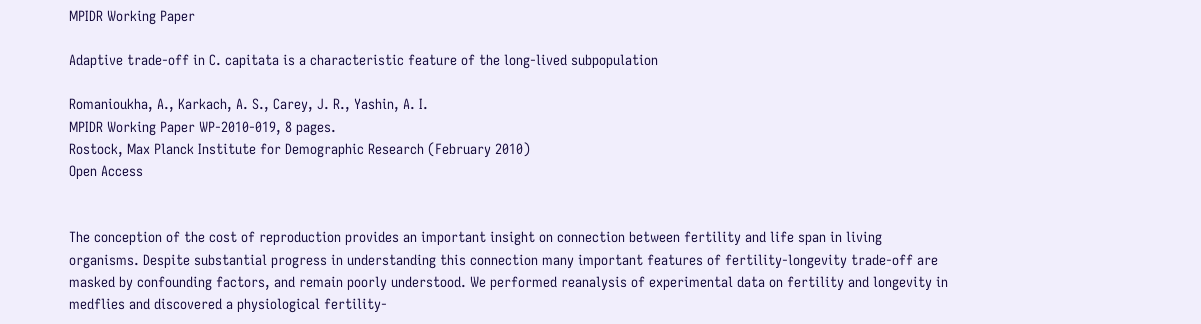MPIDR Working Paper

Adaptive trade-off in C. capitata is a characteristic feature of the long-lived subpopulation

Romanioukha, A., Karkach, A. S., Carey, J. R., Yashin, A. I.
MPIDR Working Paper WP-2010-019, 8 pages.
Rostock, Max Planck Institute for Demographic Research (February 2010)
Open Access


The conception of the cost of reproduction provides an important insight on connection between fertility and life span in living organisms. Despite substantial progress in understanding this connection many important features of fertility-longevity trade-off are masked by confounding factors, and remain poorly understood. We performed reanalysis of experimental data on fertility and longevity in medflies and discovered a physiological fertility-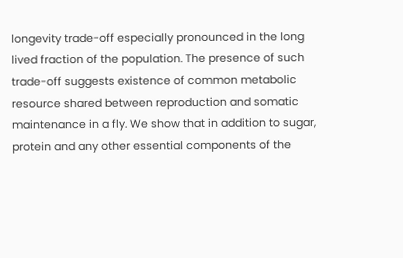longevity trade-off especially pronounced in the long lived fraction of the population. The presence of such trade-off suggests existence of common metabolic resource shared between reproduction and somatic maintenance in a fly. We show that in addition to sugar, protein and any other essential components of the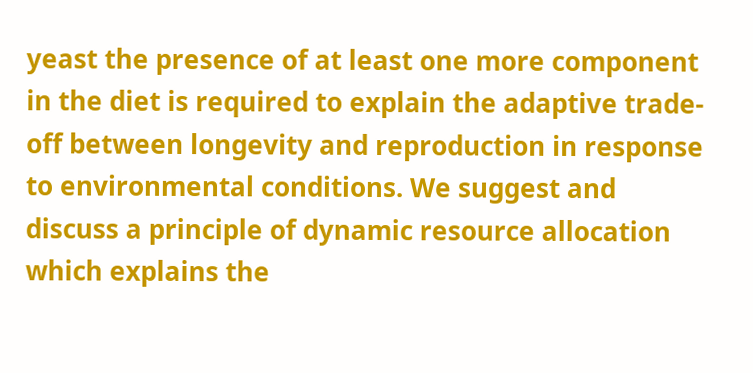yeast the presence of at least one more component in the diet is required to explain the adaptive trade-off between longevity and reproduction in response to environmental conditions. We suggest and discuss a principle of dynamic resource allocation which explains the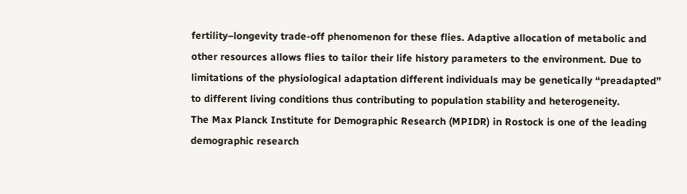fertility–longevity trade-off phenomenon for these flies. Adaptive allocation of metabolic and other resources allows flies to tailor their life history parameters to the environment. Due to limitations of the physiological adaptation different individuals may be genetically “preadapted” to different living conditions thus contributing to population stability and heterogeneity.
The Max Planck Institute for Demographic Research (MPIDR) in Rostock is one of the leading demographic research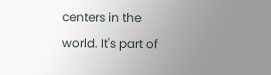centers in the world. It's part of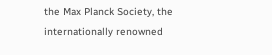the Max Planck Society, the internationally renowned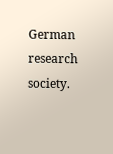German research society.